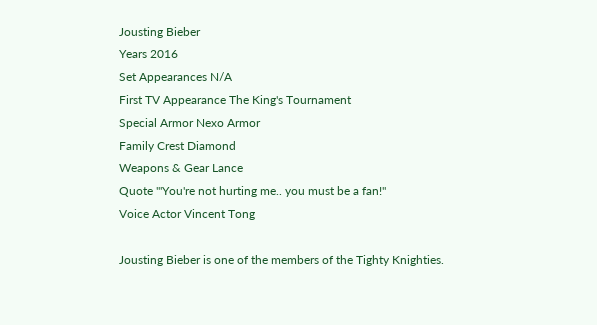Jousting Bieber
Years 2016
Set Appearances N/A
First TV Appearance The King's Tournament
Special Armor Nexo Armor
Family Crest Diamond
Weapons & Gear Lance
Quote "'You're not hurting me.. you must be a fan!"
Voice Actor Vincent Tong

Jousting Bieber is one of the members of the Tighty Knighties.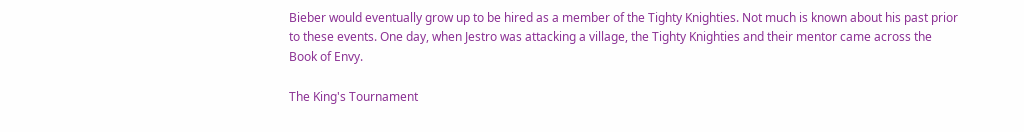Bieber would eventually grow up to be hired as a member of the Tighty Knighties. Not much is known about his past prior to these events. One day, when Jestro was attacking a village, the Tighty Knighties and their mentor came across the Book of Envy.

The King's Tournament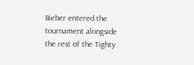Bieber entered the tournament alongside the rest of the Tighty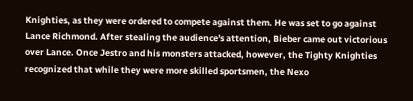Knighties, as they were ordered to compete against them. He was set to go against Lance Richmond. After stealing the audience's attention, Bieber came out victorious over Lance. Once Jestro and his monsters attacked, however, the Tighty Knighties recognized that while they were more skilled sportsmen, the Nexo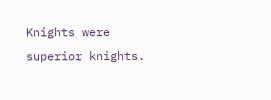Knights were superior knights.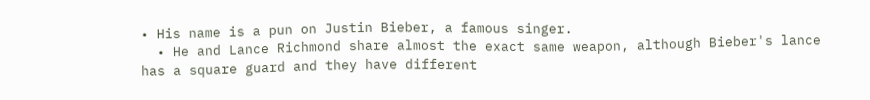• His name is a pun on Justin Bieber, a famous singer.
  • He and Lance Richmond share almost the exact same weapon, although Bieber's lance has a square guard and they have different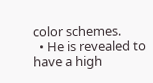color schemes.
  • He is revealed to have a high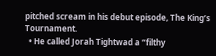pitched scream in his debut episode, The King’s Tournament.
  • He called Jorah Tightwad a “filthy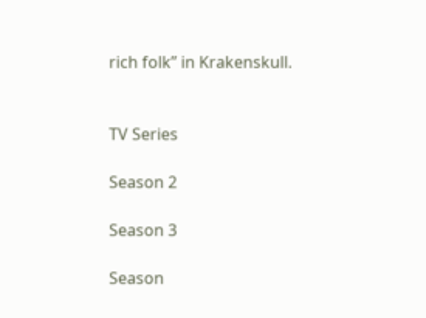rich folk” in Krakenskull.


TV Series

Season 2

Season 3

Season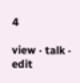4

view · talk · edit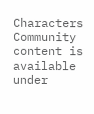Characters
Community content is available under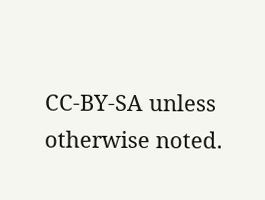CC-BY-SA unless otherwise noted.